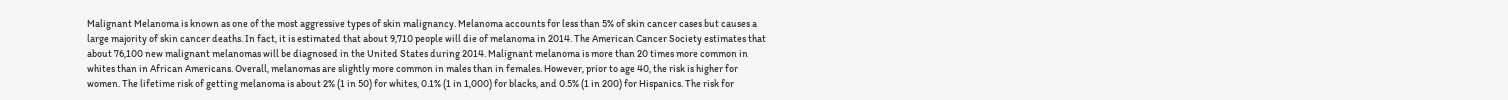Malignant Melanoma is known as one of the most aggressive types of skin malignancy. Melanoma accounts for less than 5% of skin cancer cases but causes a large majority of skin cancer deaths. In fact, it is estimated that about 9,710 people will die of melanoma in 2014. The American Cancer Society estimates that about 76,100 new malignant melanomas will be diagnosed in the United States during 2014. Malignant melanoma is more than 20 times more common in whites than in African Americans. Overall, melanomas are slightly more common in males than in females. However, prior to age 40, the risk is higher for women. The lifetime risk of getting melanoma is about 2% (1 in 50) for whites, 0.1% (1 in 1,000) for blacks, and 0.5% (1 in 200) for Hispanics. The risk for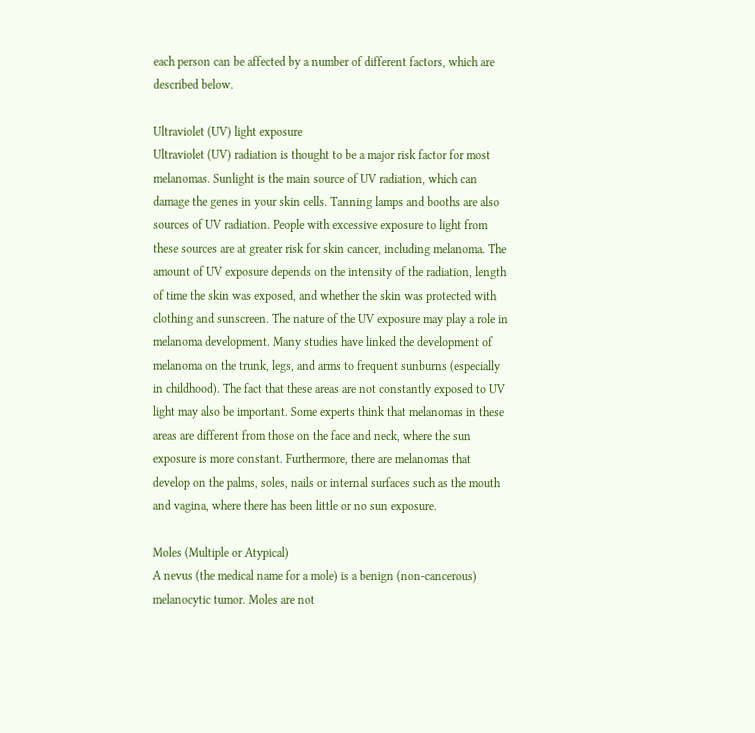each person can be affected by a number of different factors, which are described below.

Ultraviolet (UV) light exposure
Ultraviolet (UV) radiation is thought to be a major risk factor for most melanomas. Sunlight is the main source of UV radiation, which can damage the genes in your skin cells. Tanning lamps and booths are also sources of UV radiation. People with excessive exposure to light from these sources are at greater risk for skin cancer, including melanoma. The amount of UV exposure depends on the intensity of the radiation, length of time the skin was exposed, and whether the skin was protected with clothing and sunscreen. The nature of the UV exposure may play a role in melanoma development. Many studies have linked the development of melanoma on the trunk, legs, and arms to frequent sunburns (especially in childhood). The fact that these areas are not constantly exposed to UV light may also be important. Some experts think that melanomas in these areas are different from those on the face and neck, where the sun exposure is more constant. Furthermore, there are melanomas that develop on the palms, soles, nails or internal surfaces such as the mouth and vagina, where there has been little or no sun exposure.

Moles (Multiple or Atypical)
A nevus (the medical name for a mole) is a benign (non-cancerous) melanocytic tumor. Moles are not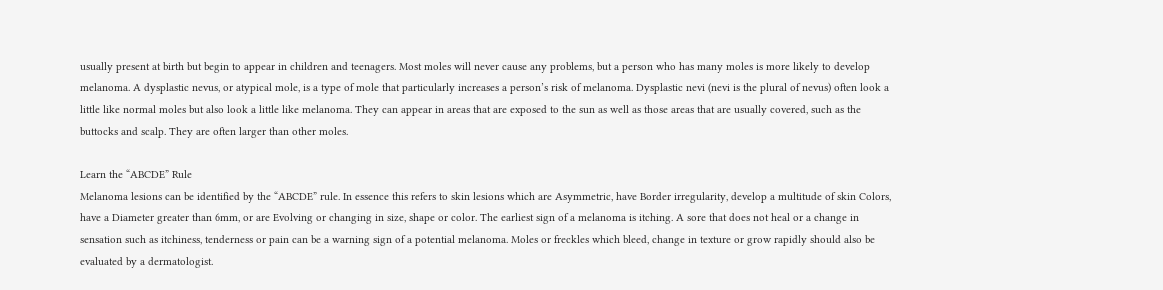usually present at birth but begin to appear in children and teenagers. Most moles will never cause any problems, but a person who has many moles is more likely to develop melanoma. A dysplastic nevus, or atypical mole, is a type of mole that particularly increases a person’s risk of melanoma. Dysplastic nevi (nevi is the plural of nevus) often look a little like normal moles but also look a little like melanoma. They can appear in areas that are exposed to the sun as well as those areas that are usually covered, such as the buttocks and scalp. They are often larger than other moles.

Learn the “ABCDE” Rule
Melanoma lesions can be identified by the “ABCDE” rule. In essence this refers to skin lesions which are Asymmetric, have Border irregularity, develop a multitude of skin Colors, have a Diameter greater than 6mm, or are Evolving or changing in size, shape or color. The earliest sign of a melanoma is itching. A sore that does not heal or a change in sensation such as itchiness, tenderness or pain can be a warning sign of a potential melanoma. Moles or freckles which bleed, change in texture or grow rapidly should also be evaluated by a dermatologist.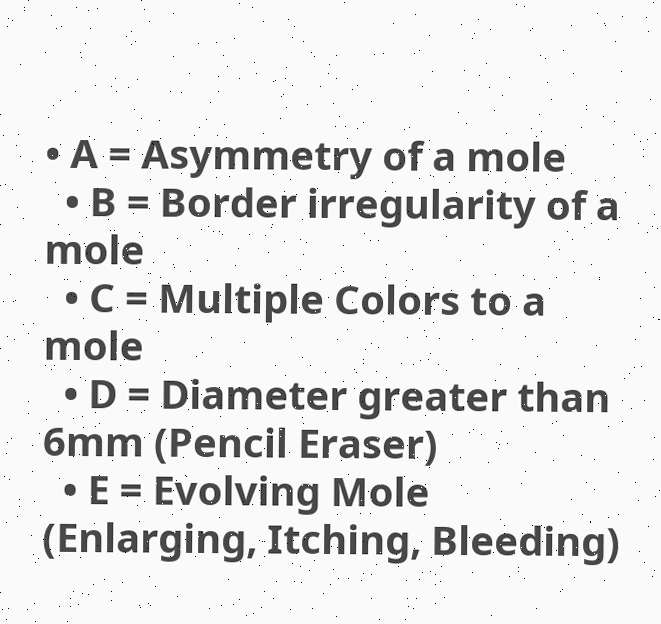• A = Asymmetry of a mole
  • B = Border irregularity of a mole
  • C = Multiple Colors to a mole
  • D = Diameter greater than 6mm (Pencil Eraser)
  • E = Evolving Mole (Enlarging, Itching, Bleeding)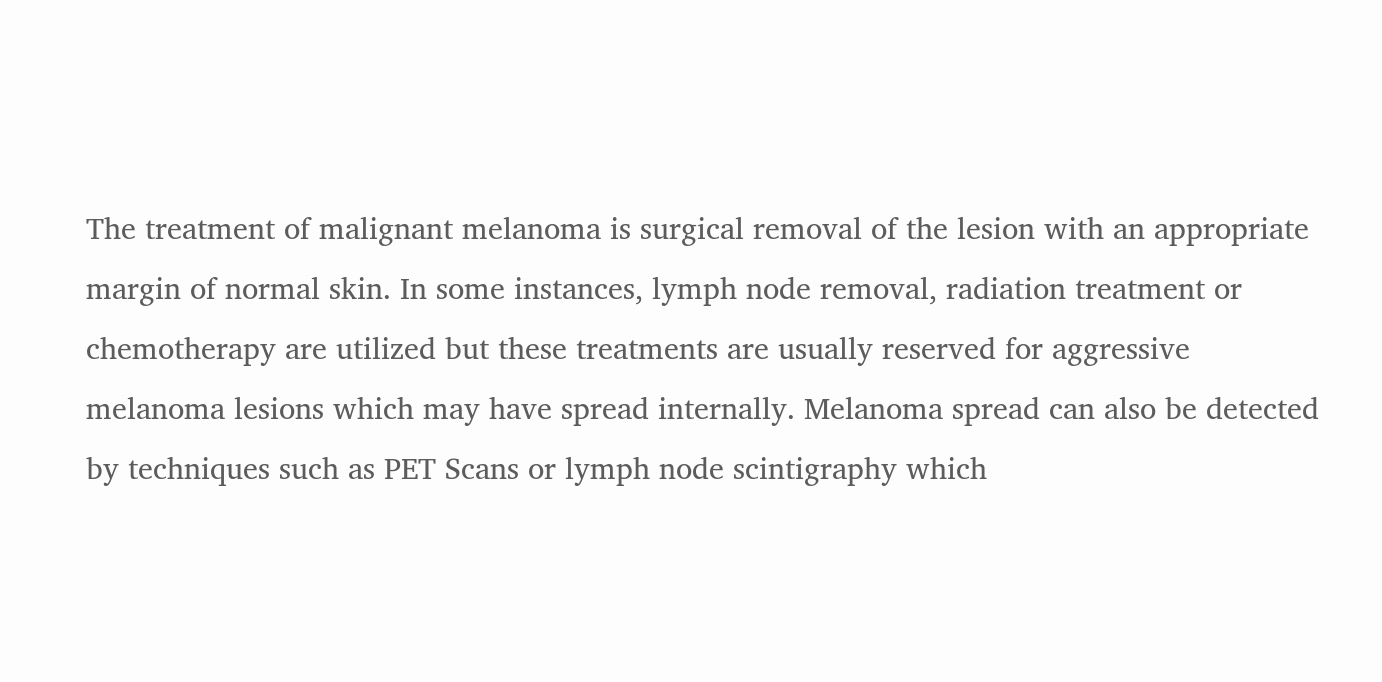The treatment of malignant melanoma is surgical removal of the lesion with an appropriate margin of normal skin. In some instances, lymph node removal, radiation treatment or chemotherapy are utilized but these treatments are usually reserved for aggressive melanoma lesions which may have spread internally. Melanoma spread can also be detected by techniques such as PET Scans or lymph node scintigraphy which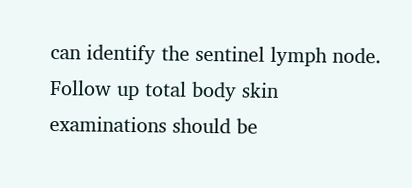can identify the sentinel lymph node. Follow up total body skin examinations should be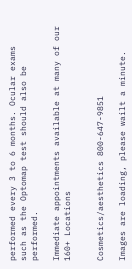performed every 3 to 6 months. Ocular exams such as the Optomap test should also be performed.

Immediate appointments available at many of our 160+ Locations


Cosmetics/aesthetics 800-647-9851

Images are loading, please wailt a minute.